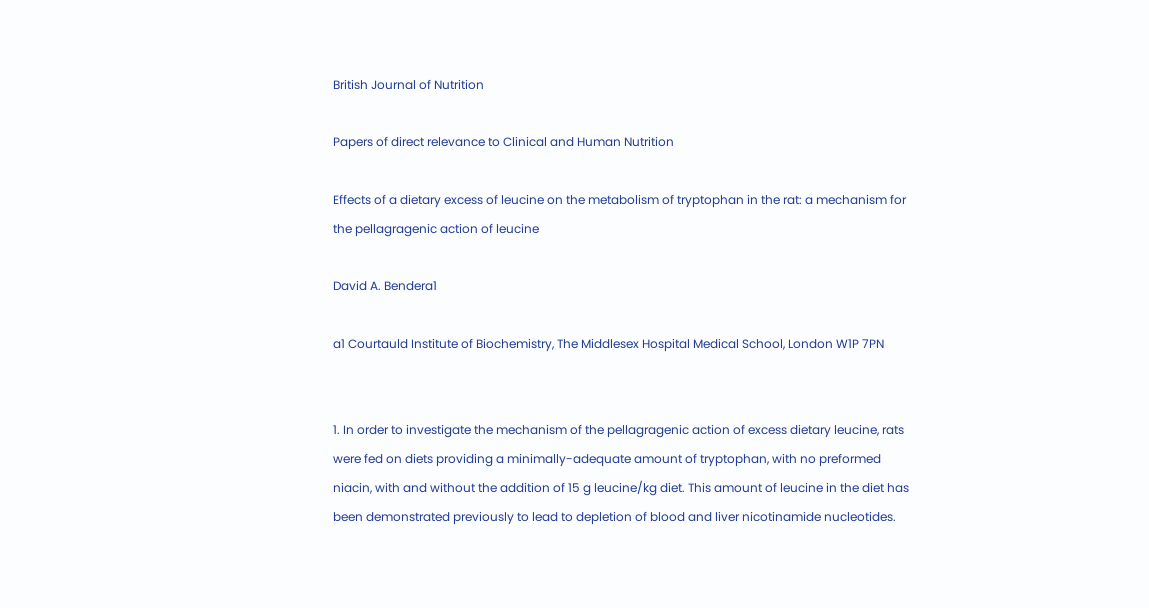British Journal of Nutrition

Papers of direct relevance to Clinical and Human Nutrition

Effects of a dietary excess of leucine on the metabolism of tryptophan in the rat: a mechanism for the pellagragenic action of leucine

David A. Bendera1

a1 Courtauld Institute of Biochemistry, The Middlesex Hospital Medical School, London W1P 7PN


1. In order to investigate the mechanism of the pellagragenic action of excess dietary leucine, rats were fed on diets providing a minimally-adequate amount of tryptophan, with no preformed niacin, with and without the addition of 15 g leucine/kg diet. This amount of leucine in the diet has been demonstrated previously to lead to depletion of blood and liver nicotinamide nucleotides.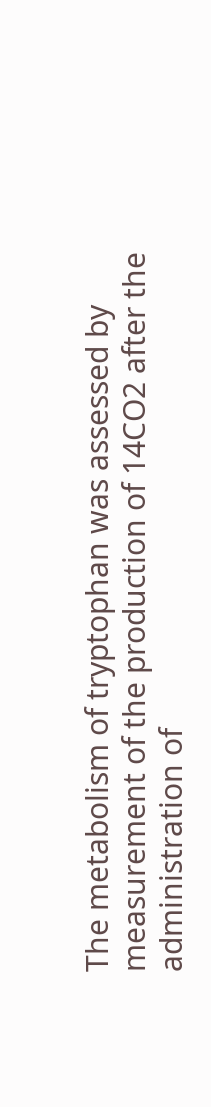The metabolism of tryptophan was assessed by measurement of the production of 14CO2 after the administration of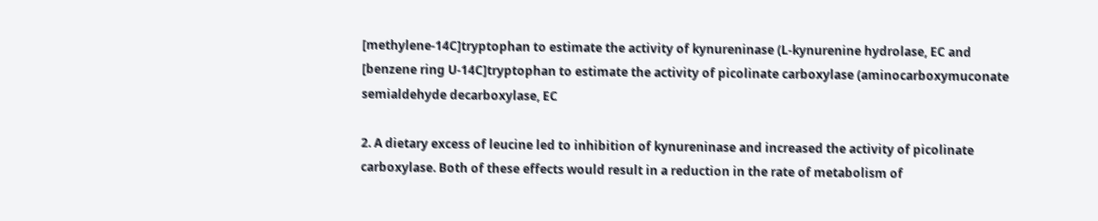[methylene-14C]tryptophan to estimate the activity of kynureninase (L-kynurenine hydrolase, EC and [benzene ring U-14C]tryptophan to estimate the activity of picolinate carboxylase (aminocarboxymuconate semialdehyde decarboxylase, EC

2. A dietary excess of leucine led to inhibition of kynureninase and increased the activity of picolinate carboxylase. Both of these effects would result in a reduction in the rate of metabolism of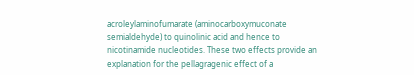acroleylaminofumarate (aminocarboxymuconate semialdehyde) to quinolinic acid and hence to nicotinamide nucleotides. These two effects provide an explanation for the pellagragenic effect of a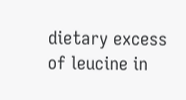dietary excess of leucine in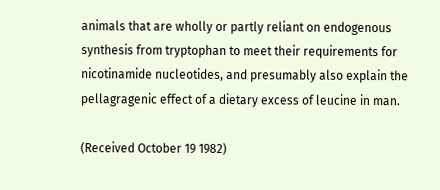animals that are wholly or partly reliant on endogenous synthesis from tryptophan to meet their requirements for nicotinamide nucleotides, and presumably also explain the pellagragenic effect of a dietary excess of leucine in man.

(Received October 19 1982)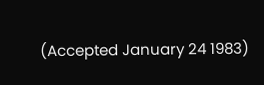(Accepted January 24 1983)